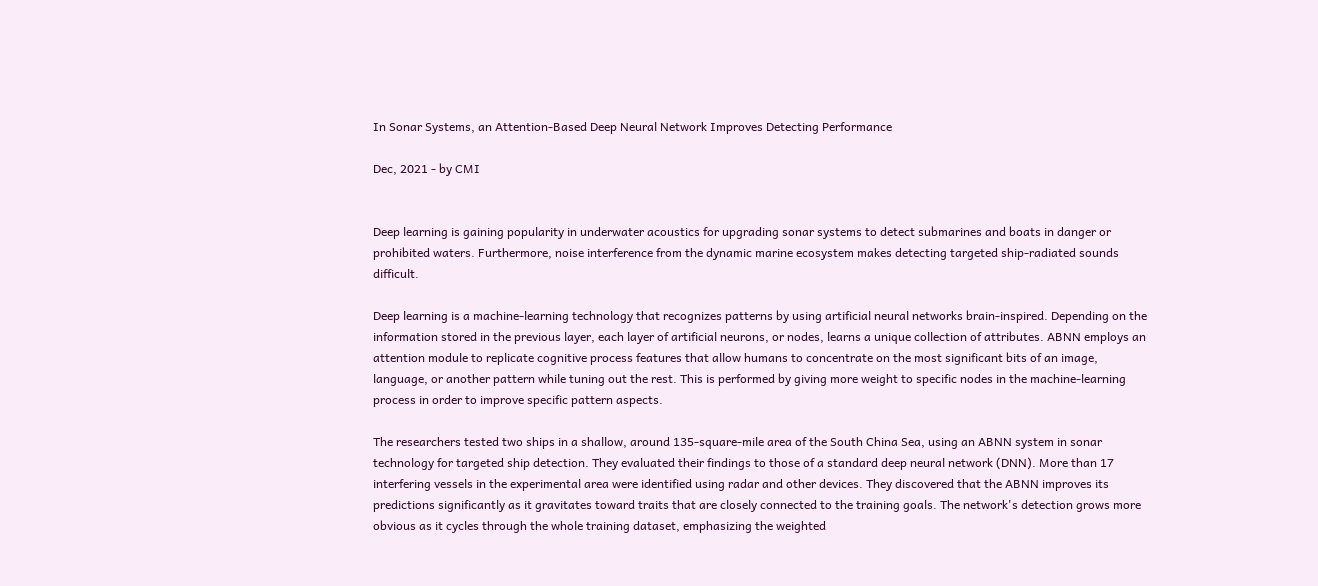In Sonar Systems, an Attention-Based Deep Neural Network Improves Detecting Performance

Dec, 2021 - by CMI


Deep learning is gaining popularity in underwater acoustics for upgrading sonar systems to detect submarines and boats in danger or prohibited waters. Furthermore, noise interference from the dynamic marine ecosystem makes detecting targeted ship-radiated sounds difficult.

Deep learning is a machine-learning technology that recognizes patterns by using artificial neural networks brain-inspired. Depending on the information stored in the previous layer, each layer of artificial neurons, or nodes, learns a unique collection of attributes. ABNN employs an attention module to replicate cognitive process features that allow humans to concentrate on the most significant bits of an image, language, or another pattern while tuning out the rest. This is performed by giving more weight to specific nodes in the machine-learning process in order to improve specific pattern aspects.

The researchers tested two ships in a shallow, around 135-square-mile area of the South China Sea, using an ABNN system in sonar technology for targeted ship detection. They evaluated their findings to those of a standard deep neural network (DNN). More than 17 interfering vessels in the experimental area were identified using radar and other devices. They discovered that the ABNN improves its predictions significantly as it gravitates toward traits that are closely connected to the training goals. The network's detection grows more obvious as it cycles through the whole training dataset, emphasizing the weighted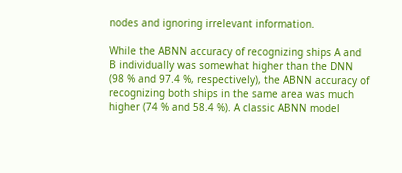nodes and ignoring irrelevant information.

While the ABNN accuracy of recognizing ships A and B individually was somewhat higher than the DNN (98 % and 97.4 %, respectively), the ABNN accuracy of recognizing both ships in the same area was much higher (74 % and 58.4 %). A classic ABNN model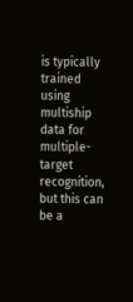is typically trained using multiship data for multiple-target recognition, but this can be a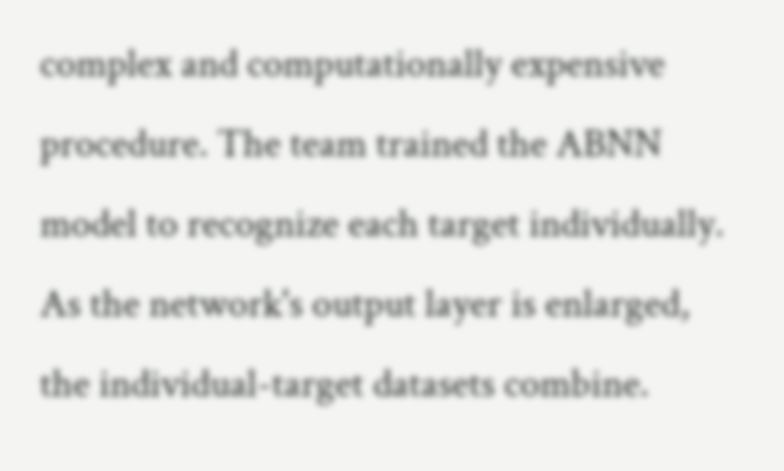complex and computationally expensive procedure. The team trained the ABNN model to recognize each target individually. As the network's output layer is enlarged, the individual-target datasets combine.